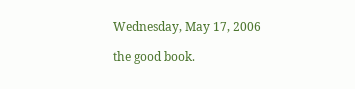Wednesday, May 17, 2006

the good book.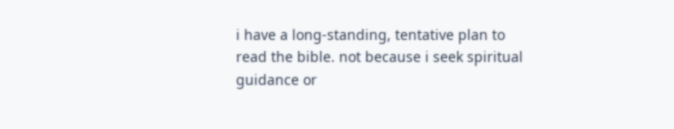i have a long-standing, tentative plan to read the bible. not because i seek spiritual guidance or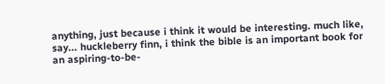anything, just because i think it would be interesting. much like, say... huckleberry finn, i think the bible is an important book for an aspiring-to-be-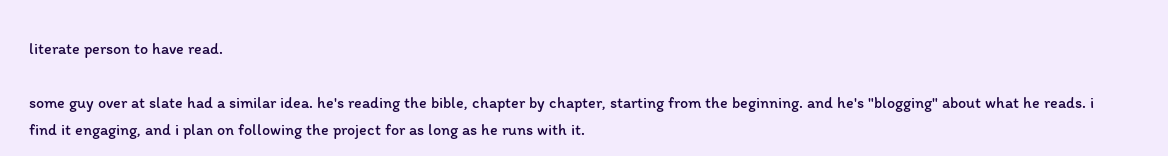literate person to have read.

some guy over at slate had a similar idea. he's reading the bible, chapter by chapter, starting from the beginning. and he's "blogging" about what he reads. i find it engaging, and i plan on following the project for as long as he runs with it.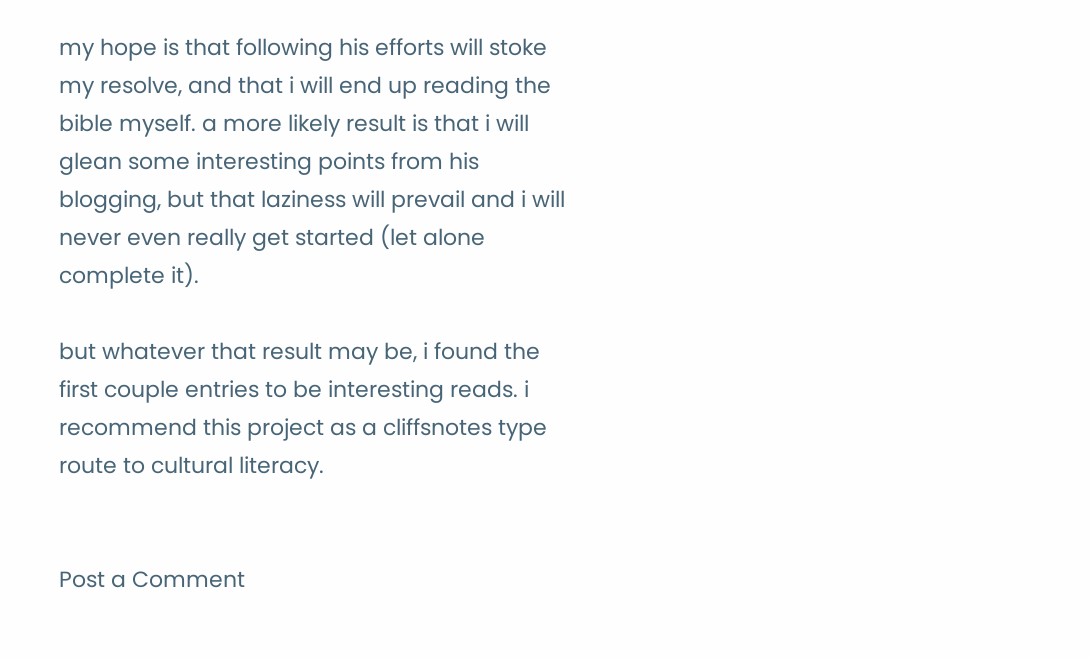my hope is that following his efforts will stoke my resolve, and that i will end up reading the bible myself. a more likely result is that i will glean some interesting points from his blogging, but that laziness will prevail and i will never even really get started (let alone complete it).

but whatever that result may be, i found the first couple entries to be interesting reads. i recommend this project as a cliffsnotes type route to cultural literacy.


Post a Comment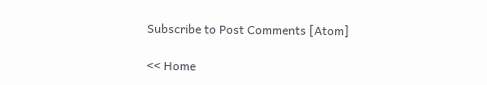Subscribe to Post Comments [Atom]

<< Home